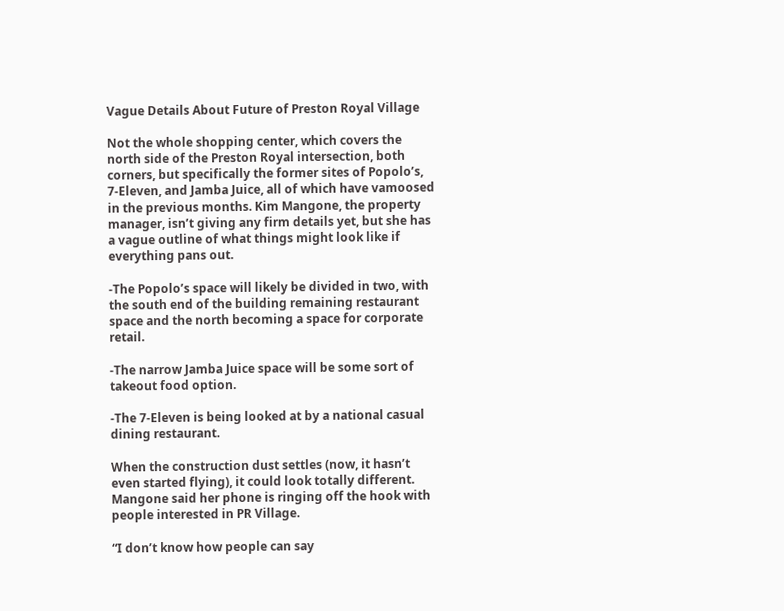Vague Details About Future of Preston Royal Village

Not the whole shopping center, which covers the north side of the Preston Royal intersection, both corners, but specifically the former sites of Popolo’s, 7-Eleven, and Jamba Juice, all of which have vamoosed in the previous months. Kim Mangone, the property manager, isn’t giving any firm details yet, but she has a vague outline of what things might look like if everything pans out.

-The Popolo’s space will likely be divided in two, with the south end of the building remaining restaurant space and the north becoming a space for corporate retail.

-The narrow Jamba Juice space will be some sort of takeout food option.

-The 7-Eleven is being looked at by a national casual dining restaurant.

When the construction dust settles (now, it hasn’t even started flying), it could look totally different. Mangone said her phone is ringing off the hook with people interested in PR Village.

“I don’t know how people can say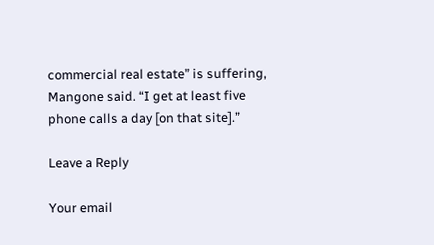commercial real estate” is suffering, Mangone said. “I get at least five phone calls a day [on that site].”

Leave a Reply

Your email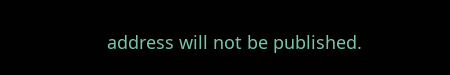address will not be published.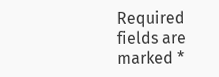Required fields are marked *